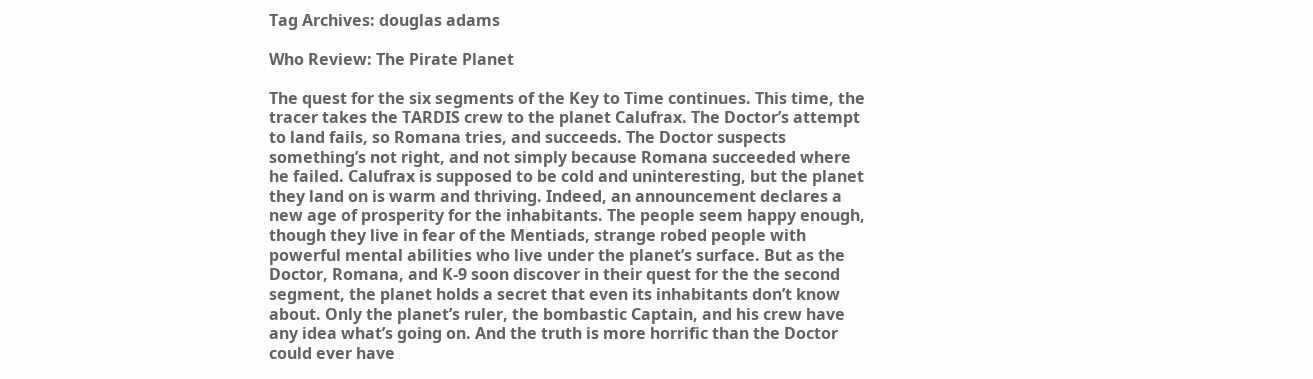Tag Archives: douglas adams

Who Review: The Pirate Planet

The quest for the six segments of the Key to Time continues. This time, the tracer takes the TARDIS crew to the planet Calufrax. The Doctor’s attempt to land fails, so Romana tries, and succeeds. The Doctor suspects something’s not right, and not simply because Romana succeeded where he failed. Calufrax is supposed to be cold and uninteresting, but the planet they land on is warm and thriving. Indeed, an announcement declares a new age of prosperity for the inhabitants. The people seem happy enough, though they live in fear of the Mentiads, strange robed people with powerful mental abilities who live under the planet’s surface. But as the Doctor, Romana, and K-9 soon discover in their quest for the the second segment, the planet holds a secret that even its inhabitants don’t know about. Only the planet’s ruler, the bombastic Captain, and his crew have any idea what’s going on. And the truth is more horrific than the Doctor could ever have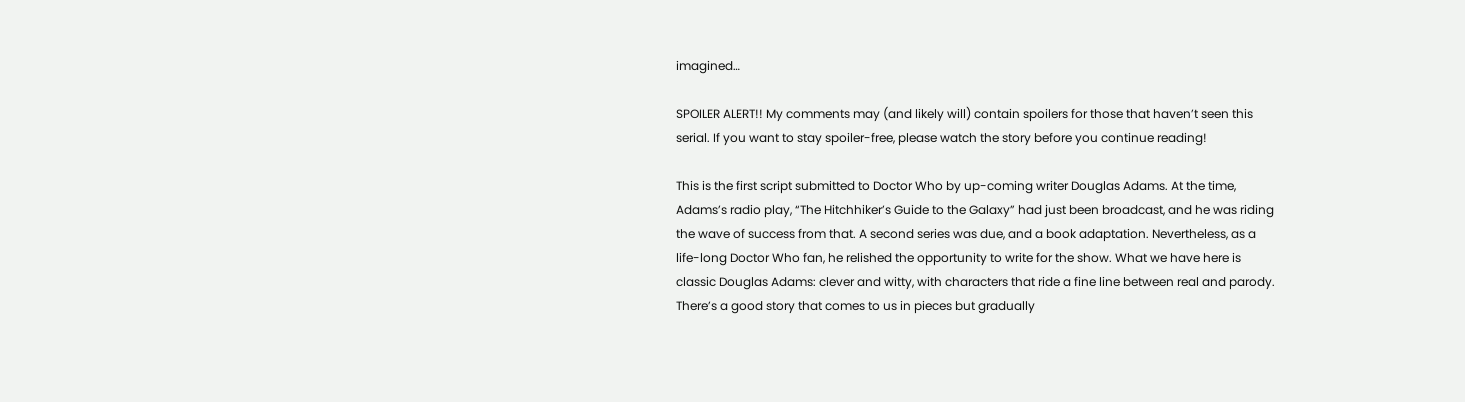imagined…

SPOILER ALERT!! My comments may (and likely will) contain spoilers for those that haven’t seen this serial. If you want to stay spoiler-free, please watch the story before you continue reading!

This is the first script submitted to Doctor Who by up-coming writer Douglas Adams. At the time, Adams’s radio play, “The Hitchhiker’s Guide to the Galaxy” had just been broadcast, and he was riding the wave of success from that. A second series was due, and a book adaptation. Nevertheless, as a life-long Doctor Who fan, he relished the opportunity to write for the show. What we have here is classic Douglas Adams: clever and witty, with characters that ride a fine line between real and parody. There’s a good story that comes to us in pieces but gradually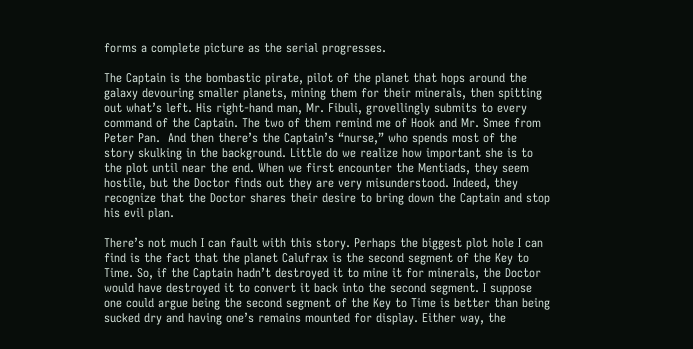forms a complete picture as the serial progresses.

The Captain is the bombastic pirate, pilot of the planet that hops around the galaxy devouring smaller planets, mining them for their minerals, then spitting out what’s left. His right-hand man, Mr. Fibuli, grovellingly submits to every command of the Captain. The two of them remind me of Hook and Mr. Smee from Peter Pan.  And then there’s the Captain’s “nurse,” who spends most of the story skulking in the background. Little do we realize how important she is to the plot until near the end. When we first encounter the Mentiads, they seem hostile, but the Doctor finds out they are very misunderstood. Indeed, they recognize that the Doctor shares their desire to bring down the Captain and stop his evil plan.

There’s not much I can fault with this story. Perhaps the biggest plot hole I can find is the fact that the planet Calufrax is the second segment of the Key to Time. So, if the Captain hadn’t destroyed it to mine it for minerals, the Doctor would have destroyed it to convert it back into the second segment. I suppose one could argue being the second segment of the Key to Time is better than being sucked dry and having one’s remains mounted for display. Either way, the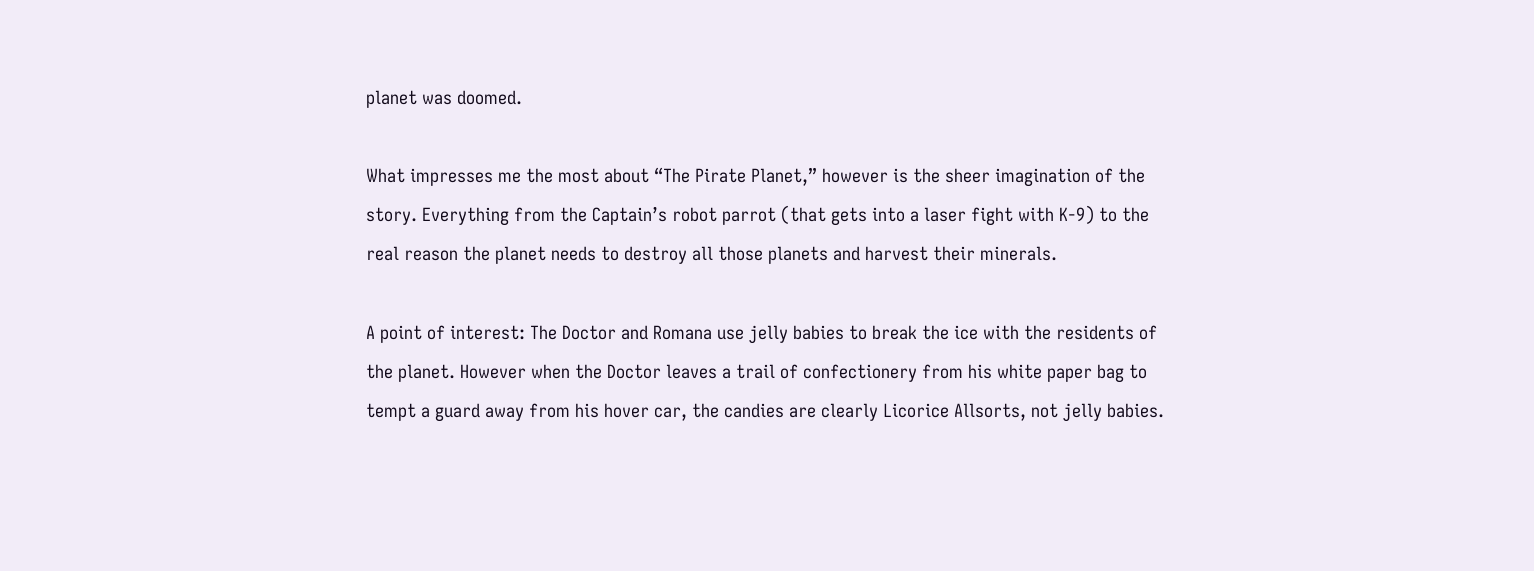planet was doomed.

What impresses me the most about “The Pirate Planet,” however is the sheer imagination of the story. Everything from the Captain’s robot parrot (that gets into a laser fight with K-9) to the real reason the planet needs to destroy all those planets and harvest their minerals.

A point of interest: The Doctor and Romana use jelly babies to break the ice with the residents of the planet. However when the Doctor leaves a trail of confectionery from his white paper bag to tempt a guard away from his hover car, the candies are clearly Licorice Allsorts, not jelly babies.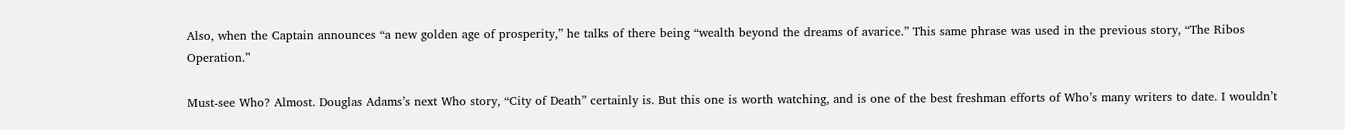Also, when the Captain announces “a new golden age of prosperity,” he talks of there being “wealth beyond the dreams of avarice.” This same phrase was used in the previous story, “The Ribos Operation.”

Must-see Who? Almost. Douglas Adams’s next Who story, “City of Death” certainly is. But this one is worth watching, and is one of the best freshman efforts of Who’s many writers to date. I wouldn’t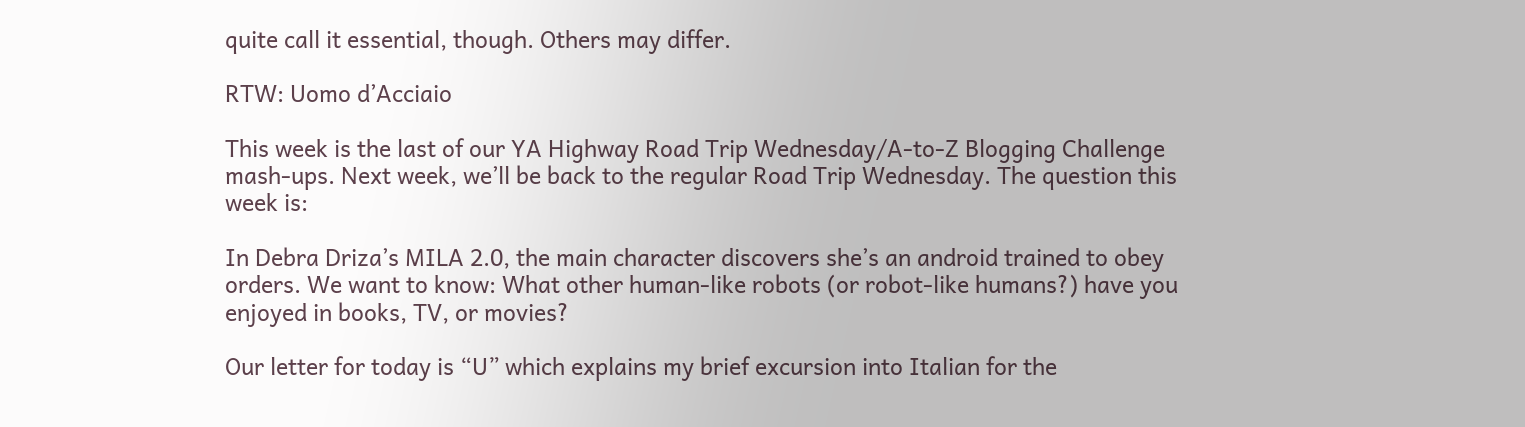quite call it essential, though. Others may differ.

RTW: Uomo d’Acciaio

This week is the last of our YA Highway Road Trip Wednesday/A-to-Z Blogging Challenge mash-ups. Next week, we’ll be back to the regular Road Trip Wednesday. The question this week is:

In Debra Driza’s MILA 2.0, the main character discovers she’s an android trained to obey orders. We want to know: What other human-like robots (or robot-like humans?) have you enjoyed in books, TV, or movies?

Our letter for today is “U” which explains my brief excursion into Italian for the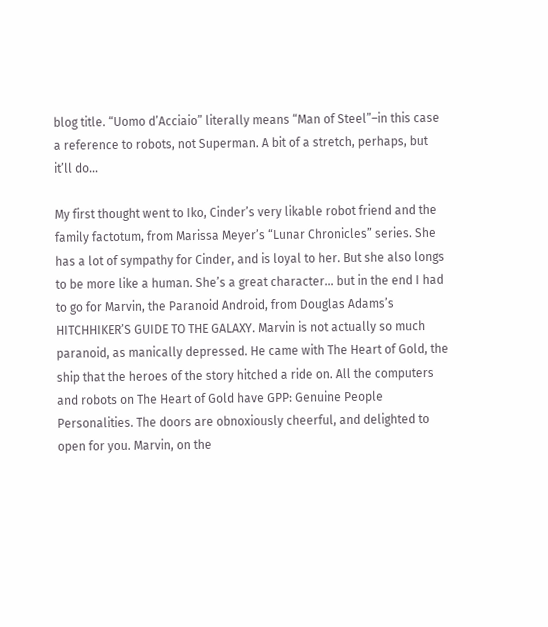blog title. “Uomo d’Acciaio” literally means “Man of Steel”–in this case a reference to robots, not Superman. A bit of a stretch, perhaps, but it’ll do…

My first thought went to Iko, Cinder’s very likable robot friend and the family factotum, from Marissa Meyer’s “Lunar Chronicles” series. She has a lot of sympathy for Cinder, and is loyal to her. But she also longs to be more like a human. She’s a great character… but in the end I had to go for Marvin, the Paranoid Android, from Douglas Adams’s HITCHHIKER’S GUIDE TO THE GALAXY. Marvin is not actually so much paranoid, as manically depressed. He came with The Heart of Gold, the ship that the heroes of the story hitched a ride on. All the computers and robots on The Heart of Gold have GPP: Genuine People Personalities. The doors are obnoxiously cheerful, and delighted to open for you. Marvin, on the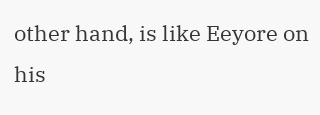other hand, is like Eeyore on his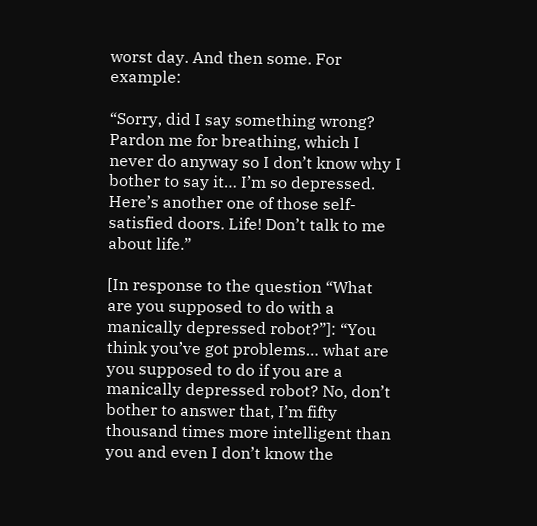worst day. And then some. For example:

“Sorry, did I say something wrong? Pardon me for breathing, which I never do anyway so I don’t know why I bother to say it… I’m so depressed. Here’s another one of those self-satisfied doors. Life! Don’t talk to me about life.”

[In response to the question “What are you supposed to do with a manically depressed robot?”]: “You think you’ve got problems… what are you supposed to do if you are a manically depressed robot? No, don’t bother to answer that, I’m fifty thousand times more intelligent than you and even I don’t know the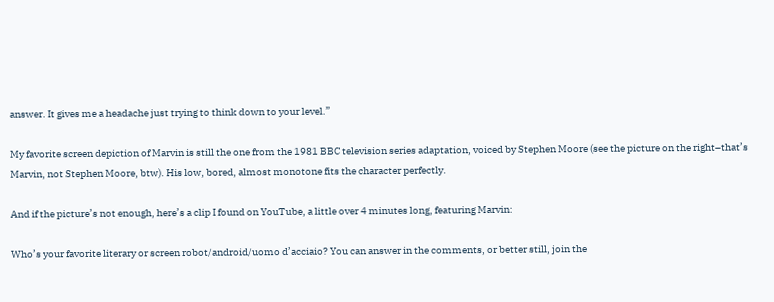answer. It gives me a headache just trying to think down to your level.”

My favorite screen depiction of Marvin is still the one from the 1981 BBC television series adaptation, voiced by Stephen Moore (see the picture on the right–that’s Marvin, not Stephen Moore, btw). His low, bored, almost monotone fits the character perfectly.

And if the picture’s not enough, here’s a clip I found on YouTube, a little over 4 minutes long, featuring Marvin:

Who’s your favorite literary or screen robot/android/uomo d’acciaio? You can answer in the comments, or better still, join the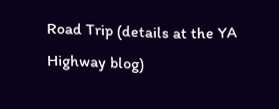Road Trip (details at the YA Highway blog)